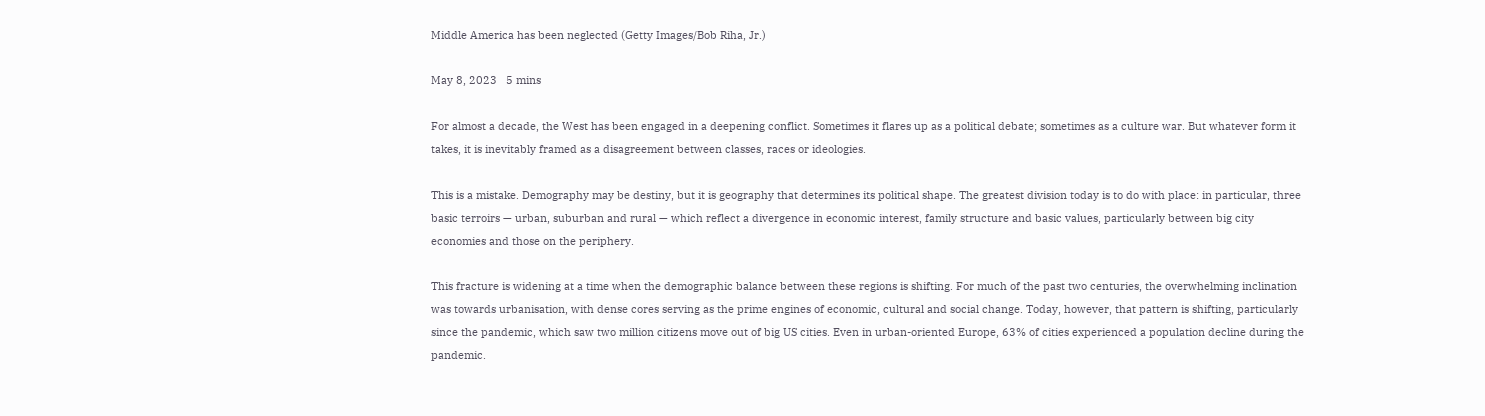Middle America has been neglected (Getty Images/Bob Riha, Jr.)

May 8, 2023   5 mins

For almost a decade, the West has been engaged in a deepening conflict. Sometimes it flares up as a political debate; sometimes as a culture war. But whatever form it takes, it is inevitably framed as a disagreement between classes, races or ideologies.

This is a mistake. Demography may be destiny, but it is geography that determines its political shape. The greatest division today is to do with place: in particular, three basic terroirs — urban, suburban and rural — which reflect a divergence in economic interest, family structure and basic values, particularly between big city economies and those on the periphery.

This fracture is widening at a time when the demographic balance between these regions is shifting. For much of the past two centuries, the overwhelming inclination was towards urbanisation, with dense cores serving as the prime engines of economic, cultural and social change. Today, however, that pattern is shifting, particularly since the pandemic, which saw two million citizens move out of big US cities. Even in urban-oriented Europe, 63% of cities experienced a population decline during the pandemic.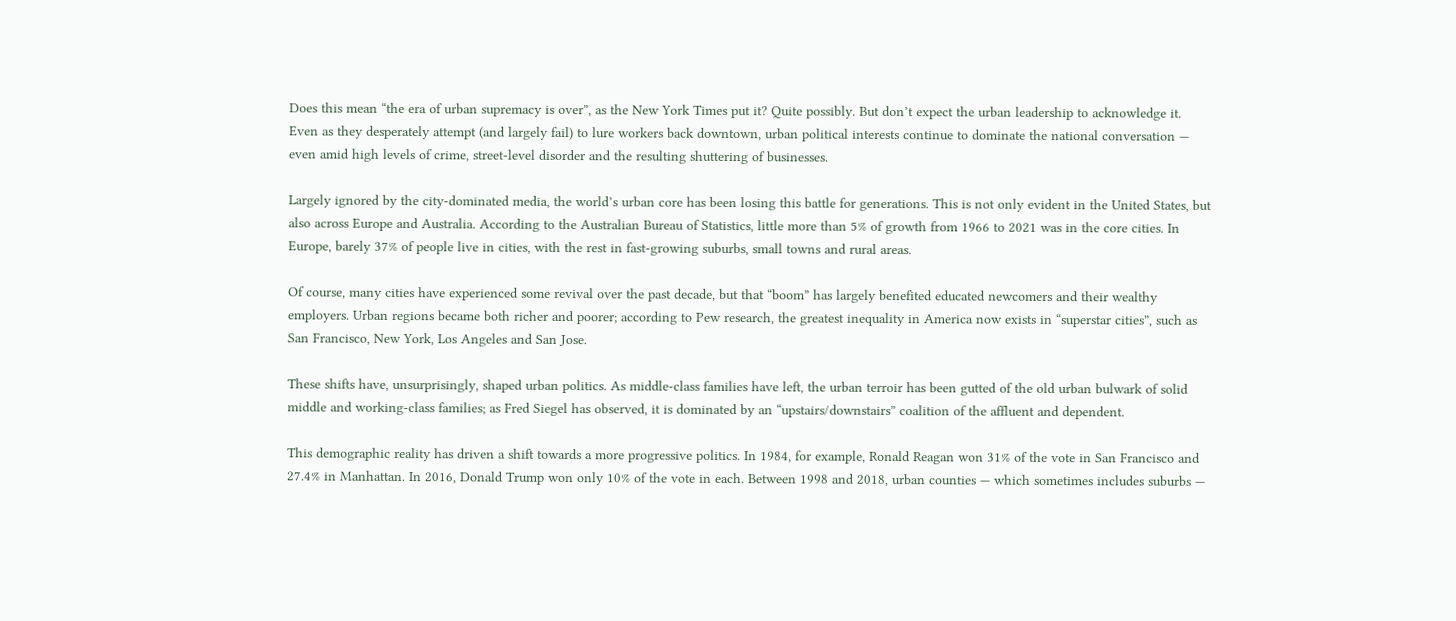Does this mean “the era of urban supremacy is over”, as the New York Times put it? Quite possibly. But don’t expect the urban leadership to acknowledge it. Even as they desperately attempt (and largely fail) to lure workers back downtown, urban political interests continue to dominate the national conversation — even amid high levels of crime, street-level disorder and the resulting shuttering of businesses.

Largely ignored by the city-dominated media, the world’s urban core has been losing this battle for generations. This is not only evident in the United States, but also across Europe and Australia. According to the Australian Bureau of Statistics, little more than 5% of growth from 1966 to 2021 was in the core cities. In Europe, barely 37% of people live in cities, with the rest in fast-growing suburbs, small towns and rural areas.

Of course, many cities have experienced some revival over the past decade, but that “boom” has largely benefited educated newcomers and their wealthy employers. Urban regions became both richer and poorer; according to Pew research, the greatest inequality in America now exists in “superstar cities”, such as San Francisco, New York, Los Angeles and San Jose.

These shifts have, unsurprisingly, shaped urban politics. As middle-class families have left, the urban terroir has been gutted of the old urban bulwark of solid middle and working-class families; as Fred Siegel has observed, it is dominated by an “upstairs/downstairs” coalition of the affluent and dependent.

This demographic reality has driven a shift towards a more progressive politics. In 1984, for example, Ronald Reagan won 31% of the vote in San Francisco and 27.4% in Manhattan. In 2016, Donald Trump won only 10% of the vote in each. Between 1998 and 2018, urban counties — which sometimes includes suburbs —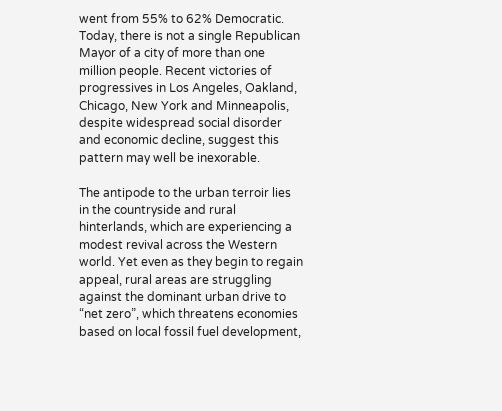went from 55% to 62% Democratic. Today, there is not a single Republican Mayor of a city of more than one million people. Recent victories of progressives in Los Angeles, Oakland, Chicago, New York and Minneapolis, despite widespread social disorder and economic decline, suggest this pattern may well be inexorable.

The antipode to the urban terroir lies in the countryside and rural hinterlands, which are experiencing a modest revival across the Western world. Yet even as they begin to regain appeal, rural areas are struggling against the dominant urban drive to “net zero”, which threatens economies based on local fossil fuel development,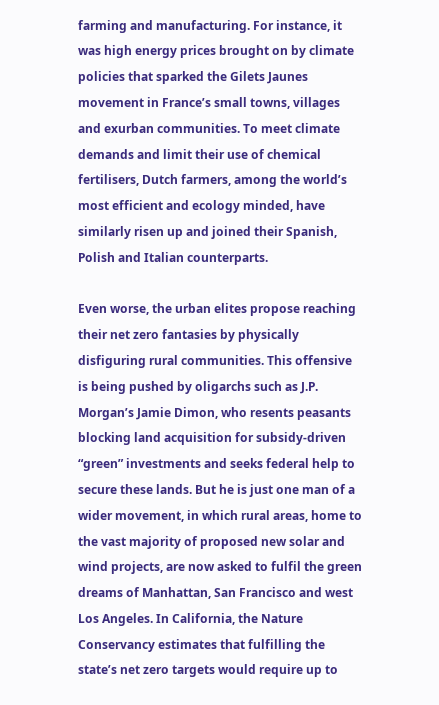farming and manufacturing. For instance, it was high energy prices brought on by climate policies that sparked the Gilets Jaunes movement in France’s small towns, villages and exurban communities. To meet climate demands and limit their use of chemical fertilisers, Dutch farmers, among the world’s most efficient and ecology minded, have similarly risen up and joined their Spanish, Polish and Italian counterparts.

Even worse, the urban elites propose reaching their net zero fantasies by physically disfiguring rural communities. This offensive is being pushed by oligarchs such as J.P. Morgan’s Jamie Dimon, who resents peasants blocking land acquisition for subsidy-driven “green” investments and seeks federal help to secure these lands. But he is just one man of a wider movement, in which rural areas, home to the vast majority of proposed new solar and wind projects, are now asked to fulfil the green dreams of Manhattan, San Francisco and west Los Angeles. In California, the Nature Conservancy estimates that fulfilling the state’s net zero targets would require up to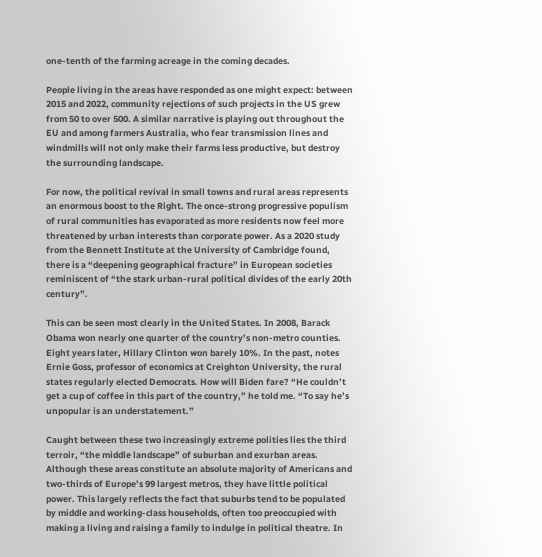one-tenth of the farming acreage in the coming decades.

People living in the areas have responded as one might expect: between 2015 and 2022, community rejections of such projects in the US grew from 50 to over 500. A similar narrative is playing out throughout the EU and among farmers Australia, who fear transmission lines and windmills will not only make their farms less productive, but destroy the surrounding landscape.

For now, the political revival in small towns and rural areas represents an enormous boost to the Right. The once-strong progressive populism of rural communities has evaporated as more residents now feel more threatened by urban interests than corporate power. As a 2020 study from the Bennett Institute at the University of Cambridge found, there is a “deepening geographical fracture” in European societies reminiscent of “the stark urban-rural political divides of the early 20th century”.

This can be seen most clearly in the United States. In 2008, Barack Obama won nearly one quarter of the country’s non-metro counties. Eight years later, Hillary Clinton won barely 10%. In the past, notes Ernie Goss, professor of economics at Creighton University, the rural states regularly elected Democrats. How will Biden fare? “He couldn’t get a cup of coffee in this part of the country,” he told me. “To say he’s unpopular is an understatement.”

Caught between these two increasingly extreme polities lies the third terroir, “the middle landscape” of suburban and exurban areas. Although these areas constitute an absolute majority of Americans and two-thirds of Europe’s 99 largest metros, they have little political power. This largely reflects the fact that suburbs tend to be populated by middle and working-class households, often too preoccupied with making a living and raising a family to indulge in political theatre. In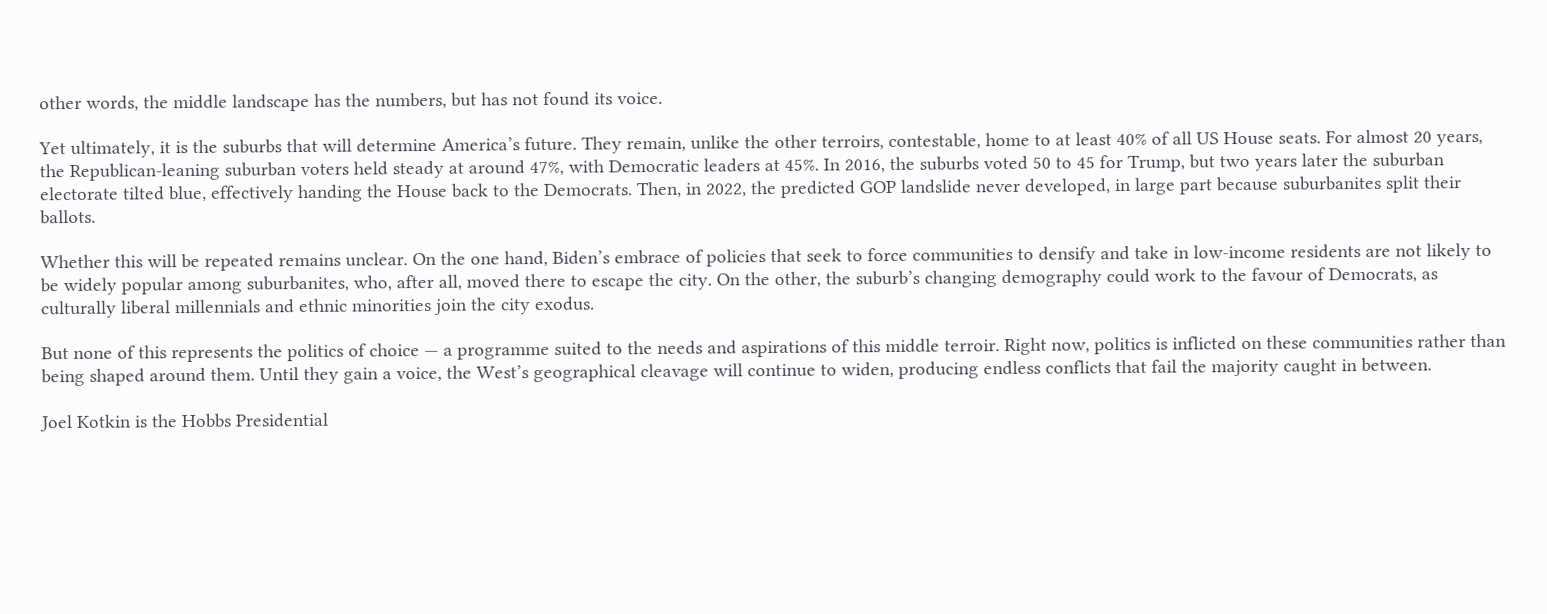other words, the middle landscape has the numbers, but has not found its voice.

Yet ultimately, it is the suburbs that will determine America’s future. They remain, unlike the other terroirs, contestable, home to at least 40% of all US House seats. For almost 20 years, the Republican-leaning suburban voters held steady at around 47%, with Democratic leaders at 45%. In 2016, the suburbs voted 50 to 45 for Trump, but two years later the suburban electorate tilted blue, effectively handing the House back to the Democrats. Then, in 2022, the predicted GOP landslide never developed, in large part because suburbanites split their ballots.

Whether this will be repeated remains unclear. On the one hand, Biden’s embrace of policies that seek to force communities to densify and take in low-income residents are not likely to be widely popular among suburbanites, who, after all, moved there to escape the city. On the other, the suburb’s changing demography could work to the favour of Democrats, as culturally liberal millennials and ethnic minorities join the city exodus.

But none of this represents the politics of choice — a programme suited to the needs and aspirations of this middle terroir. Right now, politics is inflicted on these communities rather than being shaped around them. Until they gain a voice, the West’s geographical cleavage will continue to widen, producing endless conflicts that fail the majority caught in between.

Joel Kotkin is the Hobbs Presidential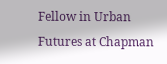Fellow in Urban Futures at Chapman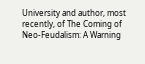University and author, most recently, of The Coming of Neo-Feudalism: A Warning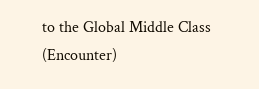to the Global Middle Class (Encounter)